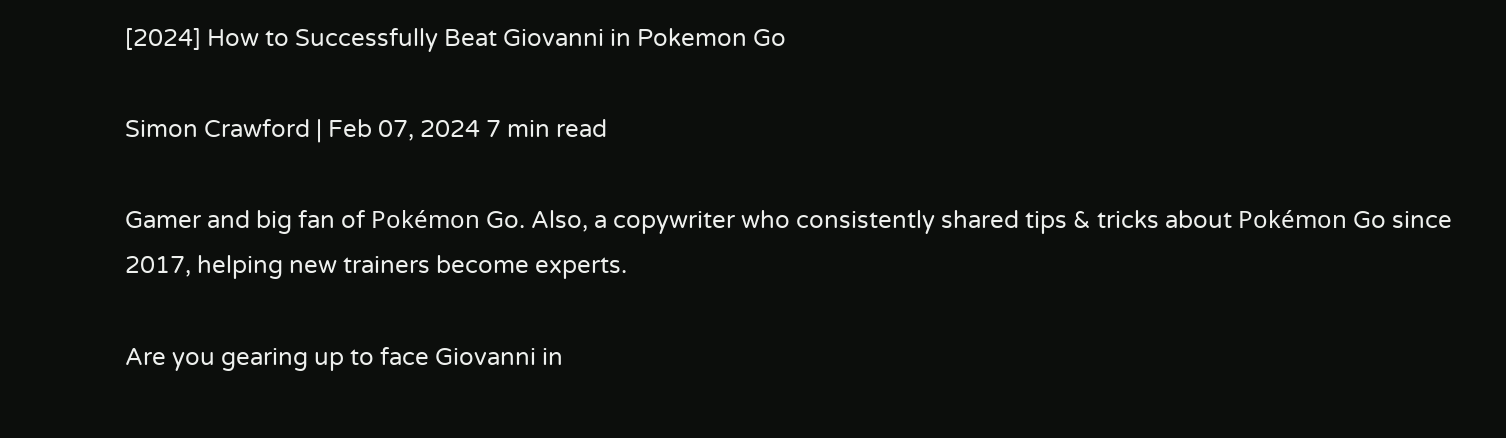[2024] How to Successfully Beat Giovanni in Pokemon Go

Simon Crawford | Feb 07, 2024 7 min read

Gamer and big fan of Pokémon Go. Also, a copywriter who consistently shared tips & tricks about Pokémon Go since 2017, helping new trainers become experts.

Are you gearing up to face Giovanni in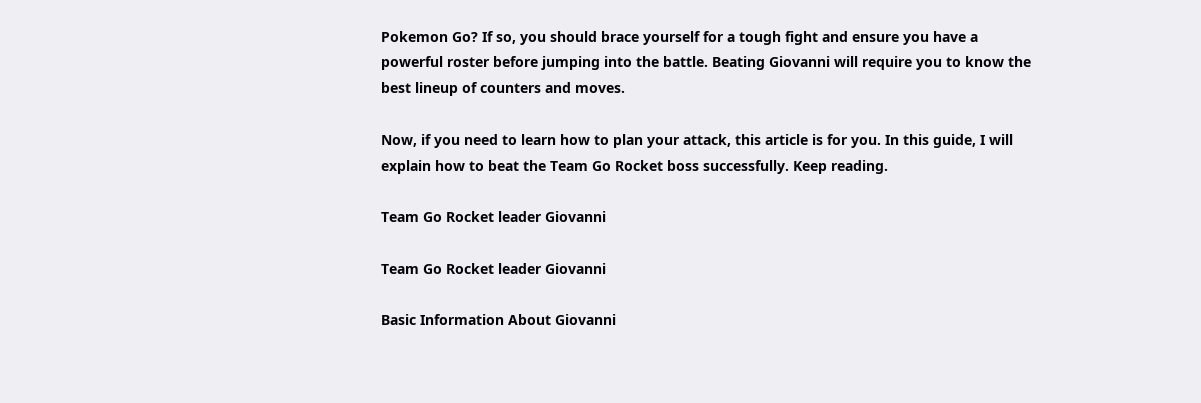Pokemon Go? If so, you should brace yourself for a tough fight and ensure you have a powerful roster before jumping into the battle. Beating Giovanni will require you to know the best lineup of counters and moves.

Now, if you need to learn how to plan your attack, this article is for you. In this guide, I will explain how to beat the Team Go Rocket boss successfully. Keep reading.

Team Go Rocket leader Giovanni

Team Go Rocket leader Giovanni

Basic Information About Giovanni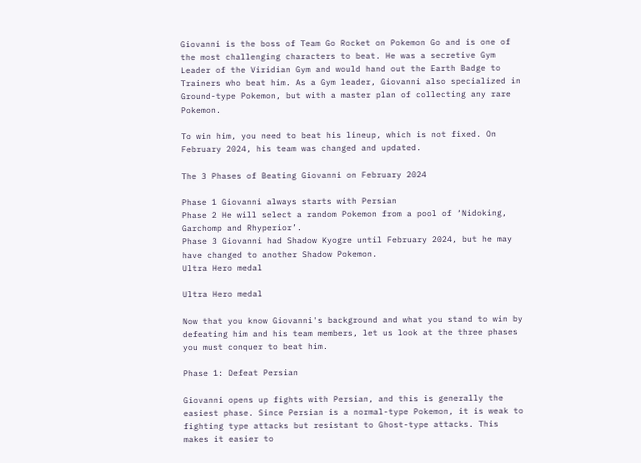Giovanni is the boss of Team Go Rocket on Pokemon Go and is one of the most challenging characters to beat. He was a secretive Gym Leader of the Viridian Gym and would hand out the Earth Badge to Trainers who beat him. As a Gym leader, Giovanni also specialized in Ground-type Pokemon, but with a master plan of collecting any rare Pokemon.

To win him, you need to beat his lineup, which is not fixed. On February 2024, his team was changed and updated.

The 3 Phases of Beating Giovanni on February 2024

Phase 1 Giovanni always starts with Persian
Phase 2 He will select a random Pokemon from a pool of ‘Nidoking, Garchomp and Rhyperior’.
Phase 3 Giovanni had Shadow Kyogre until February 2024, but he may have changed to another Shadow Pokemon.
Ultra Hero medal

Ultra Hero medal

Now that you know Giovanni's background and what you stand to win by defeating him and his team members, let us look at the three phases you must conquer to beat him.

Phase 1: Defeat Persian

Giovanni opens up fights with Persian, and this is generally the easiest phase. Since Persian is a normal-type Pokemon, it is weak to fighting type attacks but resistant to Ghost-type attacks. This makes it easier to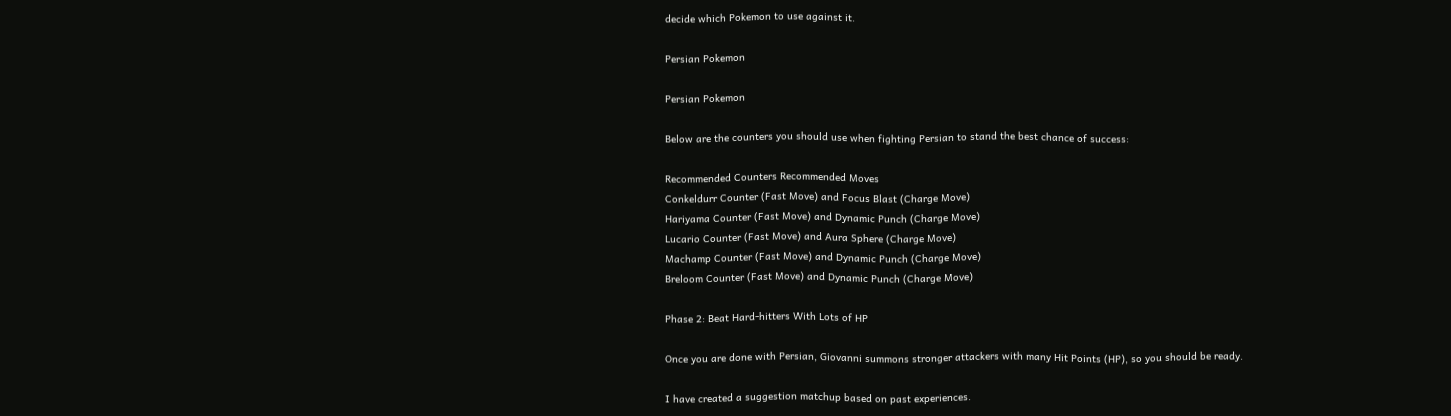decide which Pokemon to use against it.

Persian Pokemon

Persian Pokemon

Below are the counters you should use when fighting Persian to stand the best chance of success:

Recommended Counters Recommended Moves
Conkeldurr Counter (Fast Move) and Focus Blast (Charge Move)
Hariyama Counter (Fast Move) and Dynamic Punch (Charge Move)
Lucario Counter (Fast Move) and Aura Sphere (Charge Move)
Machamp Counter (Fast Move) and Dynamic Punch (Charge Move)
Breloom Counter (Fast Move) and Dynamic Punch (Charge Move)

Phase 2: Beat Hard-hitters With Lots of HP

Once you are done with Persian, Giovanni summons stronger attackers with many Hit Points (HP), so you should be ready.

I have created a suggestion matchup based on past experiences.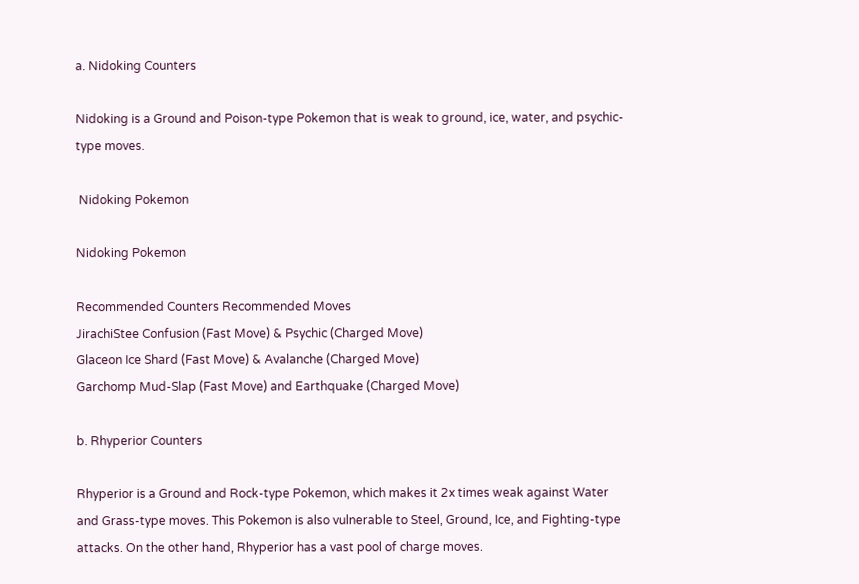a. Nidoking Counters

Nidoking is a Ground and Poison-type Pokemon that is weak to ground, ice, water, and psychic-type moves.

 Nidoking Pokemon

Nidoking Pokemon

Recommended Counters Recommended Moves
JirachiStee Confusion (Fast Move) & Psychic (Charged Move)
Glaceon Ice Shard (Fast Move) & Avalanche (Charged Move)
Garchomp Mud-Slap (Fast Move) and Earthquake (Charged Move)

b. Rhyperior Counters

Rhyperior is a Ground and Rock-type Pokemon, which makes it 2x times weak against Water and Grass-type moves. This Pokemon is also vulnerable to Steel, Ground, Ice, and Fighting-type attacks. On the other hand, Rhyperior has a vast pool of charge moves.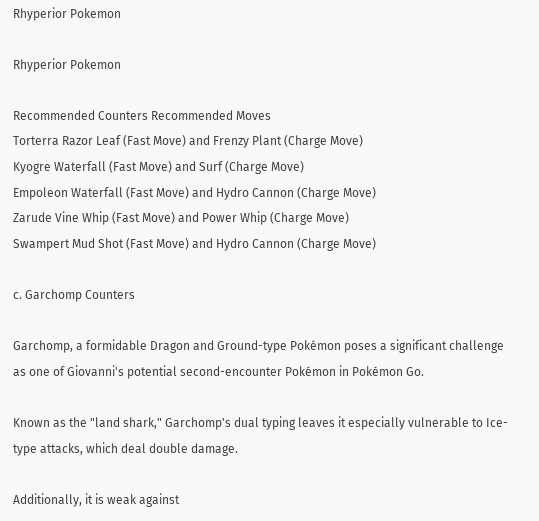Rhyperior Pokemon

Rhyperior Pokemon

Recommended Counters Recommended Moves
Torterra Razor Leaf (Fast Move) and Frenzy Plant (Charge Move)
Kyogre Waterfall (Fast Move) and Surf (Charge Move)
Empoleon Waterfall (Fast Move) and Hydro Cannon (Charge Move)
Zarude Vine Whip (Fast Move) and Power Whip (Charge Move)
Swampert Mud Shot (Fast Move) and Hydro Cannon (Charge Move)

c. Garchomp Counters

Garchomp, a formidable Dragon and Ground-type Pokémon poses a significant challenge as one of Giovanni's potential second-encounter Pokémon in Pokémon Go.

Known as the "land shark," Garchomp's dual typing leaves it especially vulnerable to Ice-type attacks, which deal double damage.

Additionally, it is weak against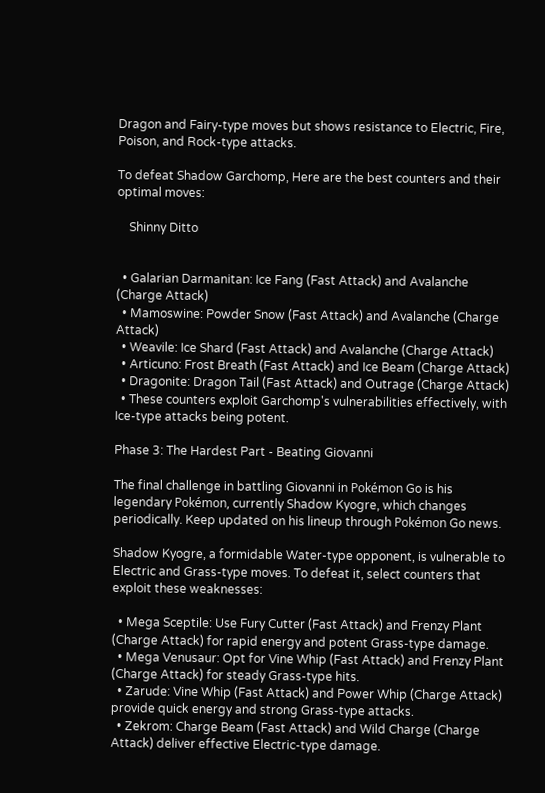Dragon and Fairy-type moves but shows resistance to Electric, Fire, Poison, and Rock-type attacks.

To defeat Shadow Garchomp, Here are the best counters and their optimal moves:

    Shinny Ditto


  • Galarian Darmanitan: Ice Fang (Fast Attack) and Avalanche (Charge Attack)
  • Mamoswine: Powder Snow (Fast Attack) and Avalanche (Charge Attack)
  • Weavile: Ice Shard (Fast Attack) and Avalanche (Charge Attack)
  • Articuno: Frost Breath (Fast Attack) and Ice Beam (Charge Attack)
  • Dragonite: Dragon Tail (Fast Attack) and Outrage (Charge Attack)
  • These counters exploit Garchomp's vulnerabilities effectively, with Ice-type attacks being potent.

Phase 3: The Hardest Part - Beating Giovanni

The final challenge in battling Giovanni in Pokémon Go is his legendary Pokémon, currently Shadow Kyogre, which changes periodically. Keep updated on his lineup through Pokémon Go news.

Shadow Kyogre, a formidable Water-type opponent, is vulnerable to Electric and Grass-type moves. To defeat it, select counters that exploit these weaknesses:

  • Mega Sceptile: Use Fury Cutter (Fast Attack) and Frenzy Plant (Charge Attack) for rapid energy and potent Grass-type damage.
  • Mega Venusaur: Opt for Vine Whip (Fast Attack) and Frenzy Plant (Charge Attack) for steady Grass-type hits.
  • Zarude: Vine Whip (Fast Attack) and Power Whip (Charge Attack) provide quick energy and strong Grass-type attacks.
  • Zekrom: Charge Beam (Fast Attack) and Wild Charge (Charge Attack) deliver effective Electric-type damage.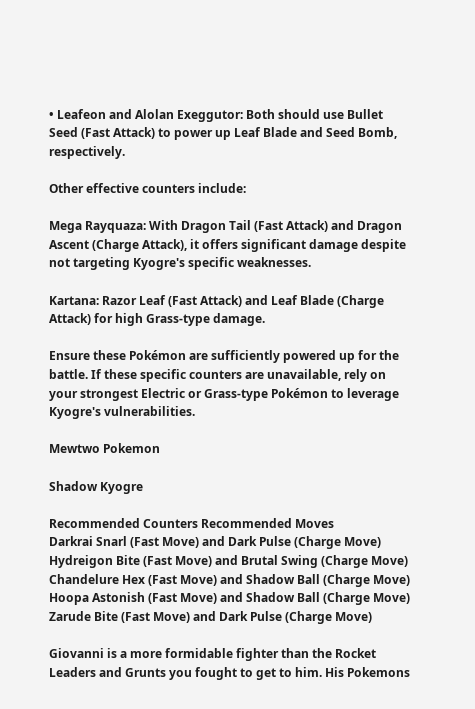• Leafeon and Alolan Exeggutor: Both should use Bullet Seed (Fast Attack) to power up Leaf Blade and Seed Bomb, respectively.

Other effective counters include:

Mega Rayquaza: With Dragon Tail (Fast Attack) and Dragon Ascent (Charge Attack), it offers significant damage despite not targeting Kyogre's specific weaknesses.

Kartana: Razor Leaf (Fast Attack) and Leaf Blade (Charge Attack) for high Grass-type damage.

Ensure these Pokémon are sufficiently powered up for the battle. If these specific counters are unavailable, rely on your strongest Electric or Grass-type Pokémon to leverage Kyogre's vulnerabilities.

Mewtwo Pokemon

Shadow Kyogre

Recommended Counters Recommended Moves
Darkrai Snarl (Fast Move) and Dark Pulse (Charge Move)
Hydreigon Bite (Fast Move) and Brutal Swing (Charge Move)
Chandelure Hex (Fast Move) and Shadow Ball (Charge Move)
Hoopa Astonish (Fast Move) and Shadow Ball (Charge Move)
Zarude Bite (Fast Move) and Dark Pulse (Charge Move)

Giovanni is a more formidable fighter than the Rocket Leaders and Grunts you fought to get to him. His Pokemons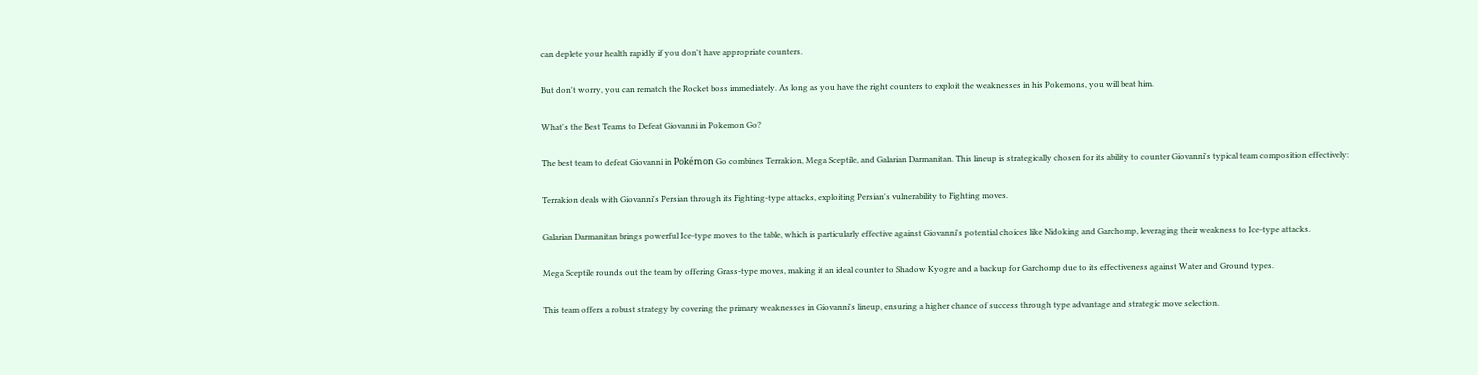can deplete your health rapidly if you don't have appropriate counters.

But don't worry, you can rematch the Rocket boss immediately. As long as you have the right counters to exploit the weaknesses in his Pokemons, you will beat him.

What's the Best Teams to Defeat Giovanni in Pokemon Go?

The best team to defeat Giovanni in Pokémon Go combines Terrakion, Mega Sceptile, and Galarian Darmanitan. This lineup is strategically chosen for its ability to counter Giovanni's typical team composition effectively:

Terrakion deals with Giovanni's Persian through its Fighting-type attacks, exploiting Persian's vulnerability to Fighting moves.

Galarian Darmanitan brings powerful Ice-type moves to the table, which is particularly effective against Giovanni's potential choices like Nidoking and Garchomp, leveraging their weakness to Ice-type attacks.

Mega Sceptile rounds out the team by offering Grass-type moves, making it an ideal counter to Shadow Kyogre and a backup for Garchomp due to its effectiveness against Water and Ground types.

This team offers a robust strategy by covering the primary weaknesses in Giovanni's lineup, ensuring a higher chance of success through type advantage and strategic move selection.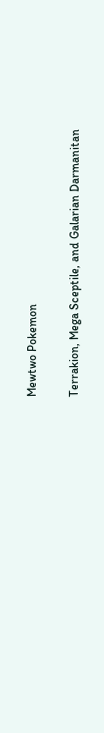Mewtwo Pokemon

Terrakion, Mega Sceptile, and Galarian Darmanitan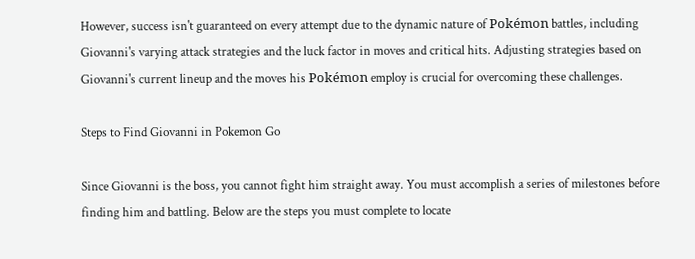However, success isn't guaranteed on every attempt due to the dynamic nature of Pokémon battles, including Giovanni's varying attack strategies and the luck factor in moves and critical hits. Adjusting strategies based on Giovanni's current lineup and the moves his Pokémon employ is crucial for overcoming these challenges.

Steps to Find Giovanni in Pokemon Go

Since Giovanni is the boss, you cannot fight him straight away. You must accomplish a series of milestones before finding him and battling. Below are the steps you must complete to locate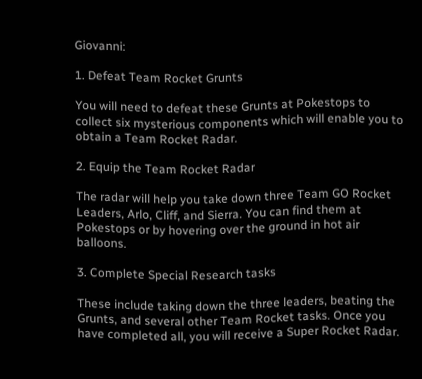Giovanni:

1. Defeat Team Rocket Grunts

You will need to defeat these Grunts at Pokestops to collect six mysterious components which will enable you to obtain a Team Rocket Radar.

2. Equip the Team Rocket Radar

The radar will help you take down three Team GO Rocket Leaders, Arlo, Cliff, and Sierra. You can find them at Pokestops or by hovering over the ground in hot air balloons.

3. Complete Special Research tasks

These include taking down the three leaders, beating the Grunts, and several other Team Rocket tasks. Once you have completed all, you will receive a Super Rocket Radar.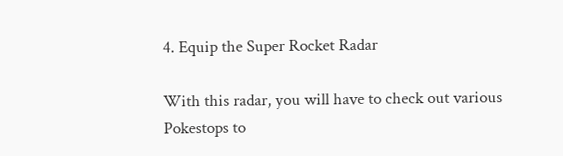4. Equip the Super Rocket Radar

With this radar, you will have to check out various Pokestops to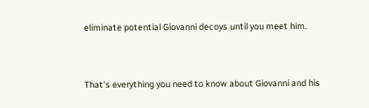eliminate potential Giovanni decoys until you meet him.


That's everything you need to know about Giovanni and his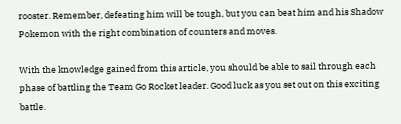rooster. Remember, defeating him will be tough, but you can beat him and his Shadow Pokemon with the right combination of counters and moves.

With the knowledge gained from this article, you should be able to sail through each phase of battling the Team Go Rocket leader. Good luck as you set out on this exciting battle.